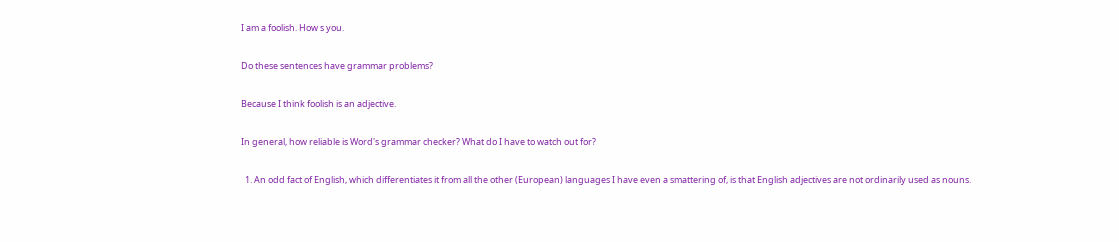I am a foolish. How s you.

Do these sentences have grammar problems?

Because I think foolish is an adjective.

In general, how reliable is Word's grammar checker? What do I have to watch out for?

  1. An odd fact of English, which differentiates it from all the other (European) languages I have even a smattering of, is that English adjectives are not ordinarily used as nouns.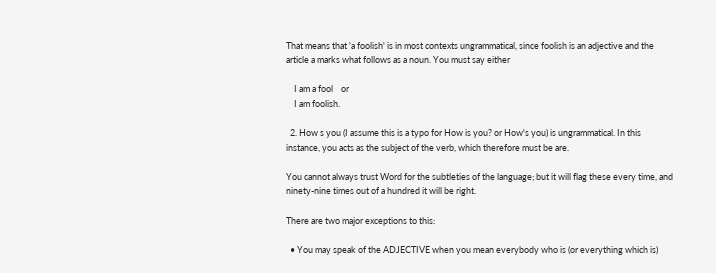That means that 'a foolish' is in most contexts ungrammatical, since foolish is an adjective and the article a marks what follows as a noun. You must say either

    I am a fool    or
    I am foolish.

  2. How s you (I assume this is a typo for How is you? or How's you) is ungrammatical. In this instance, you acts as the subject of the verb, which therefore must be are.

You cannot always trust Word for the subtleties of the language; but it will flag these every time, and ninety-nine times out of a hundred it will be right.

There are two major exceptions to this:

  • You may speak of the ADJECTIVE when you mean everybody who is (or everything which is)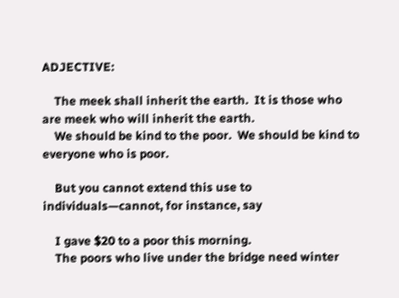ADJECTIVE:

    The meek shall inherit the earth.  It is those who are meek who will inherit the earth.
    We should be kind to the poor.  We should be kind to everyone who is poor.

    But you cannot extend this use to individuals—cannot, for instance, say

    I gave $20 to a poor this morning.
    The poors who live under the bridge need winter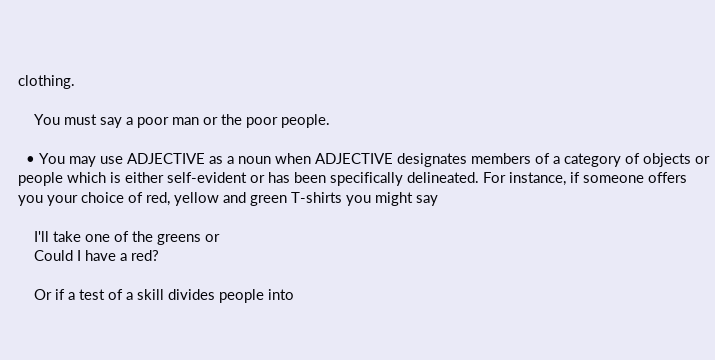clothing.

    You must say a poor man or the poor people.

  • You may use ADJECTIVE as a noun when ADJECTIVE designates members of a category of objects or people which is either self-evident or has been specifically delineated. For instance, if someone offers you your choice of red, yellow and green T-shirts you might say

    I'll take one of the greens or
    Could I have a red?

    Or if a test of a skill divides people into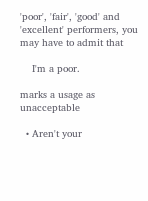'poor', 'fair', 'good' and 'excellent' performers, you may have to admit that

    I'm a poor.

marks a usage as unacceptable

  • Aren't your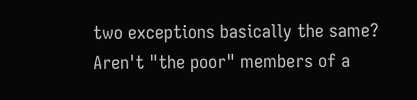two exceptions basically the same? Aren't "the poor" members of a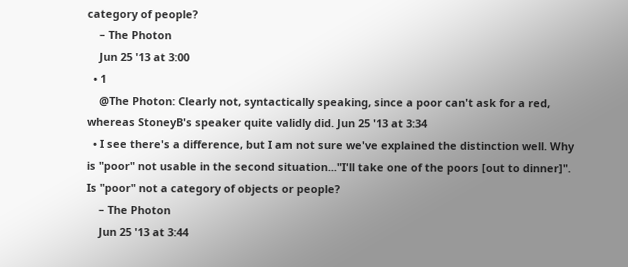category of people?
    – The Photon
    Jun 25 '13 at 3:00
  • 1
    @The Photon: Clearly not, syntactically speaking, since a poor can't ask for a red, whereas StoneyB's speaker quite validly did. Jun 25 '13 at 3:34
  • I see there's a difference, but I am not sure we've explained the distinction well. Why is "poor" not usable in the second situation..."I'll take one of the poors [out to dinner]". Is "poor" not a category of objects or people?
    – The Photon
    Jun 25 '13 at 3:44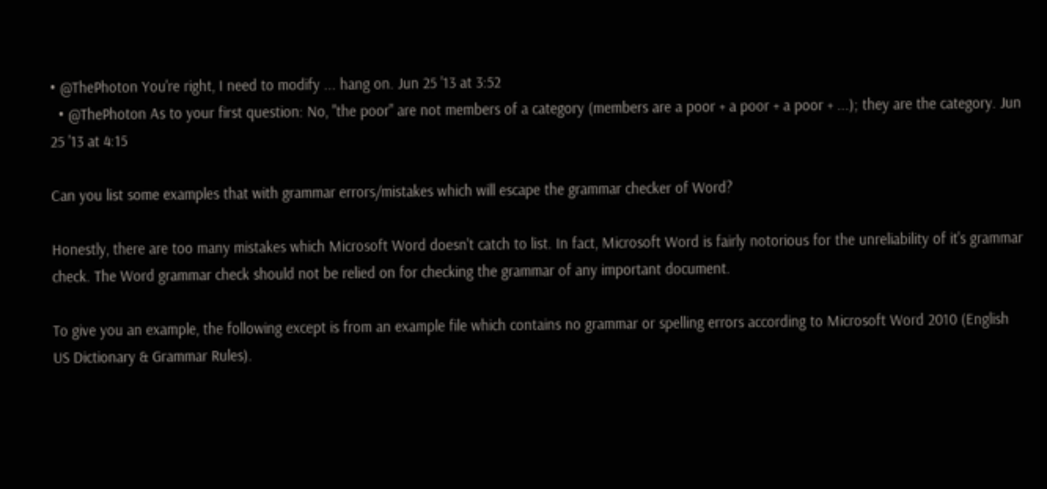• @ThePhoton You're right, I need to modify ... hang on. Jun 25 '13 at 3:52
  • @ThePhoton As to your first question: No, "the poor" are not members of a category (members are a poor + a poor + a poor + ...); they are the category. Jun 25 '13 at 4:15

Can you list some examples that with grammar errors/mistakes which will escape the grammar checker of Word?

Honestly, there are too many mistakes which Microsoft Word doesn't catch to list. In fact, Microsoft Word is fairly notorious for the unreliability of it's grammar check. The Word grammar check should not be relied on for checking the grammar of any important document.

To give you an example, the following except is from an example file which contains no grammar or spelling errors according to Microsoft Word 2010 (English US Dictionary & Grammar Rules).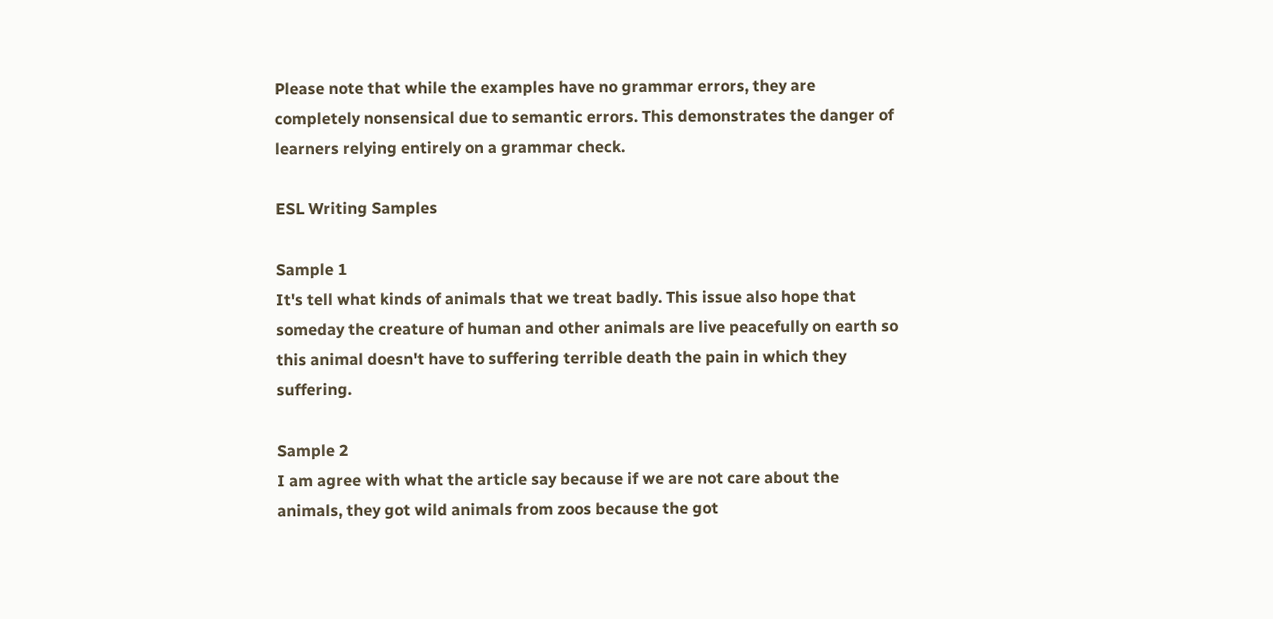Please note that while the examples have no grammar errors, they are completely nonsensical due to semantic errors. This demonstrates the danger of learners relying entirely on a grammar check.

ESL Writing Samples

Sample 1
It's tell what kinds of animals that we treat badly. This issue also hope that someday the creature of human and other animals are live peacefully on earth so this animal doesn't have to suffering terrible death the pain in which they suffering.

Sample 2
I am agree with what the article say because if we are not care about the animals, they got wild animals from zoos because the got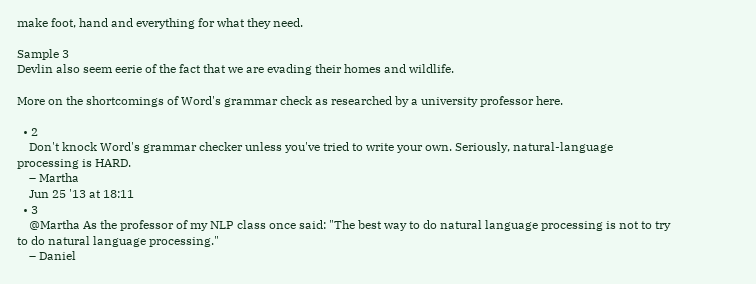make foot, hand and everything for what they need.

Sample 3
Devlin also seem eerie of the fact that we are evading their homes and wildlife.

More on the shortcomings of Word's grammar check as researched by a university professor here.

  • 2
    Don't knock Word's grammar checker unless you've tried to write your own. Seriously, natural-language processing is HARD.
    – Martha
    Jun 25 '13 at 18:11
  • 3
    @Martha As the professor of my NLP class once said: "The best way to do natural language processing is not to try to do natural language processing."
    – Daniel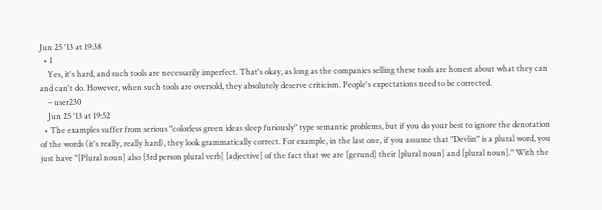Jun 25 '13 at 19:38
  • 1
    Yes, it's hard, and such tools are necessarily imperfect. That's okay, as long as the companies selling these tools are honest about what they can and can't do. However, when such tools are oversold, they absolutely deserve criticism. People's expectations need to be corrected.
    – user230
    Jun 25 '13 at 19:52
  • The examples suffer from serious "colorless green ideas sleep furiously" type semantic problems, but if you do your best to ignore the denotation of the words (it's really, really hard), they look grammatically correct. For example, in the last one, if you assume that "Devlin" is a plural word, you just have "[Plural noun] also [3rd person plural verb] [adjective] of the fact that we are [gerund] their [plural noun] and [plural noun]." With the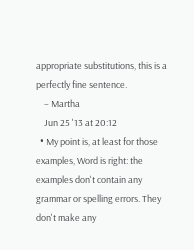appropriate substitutions, this is a perfectly fine sentence.
    – Martha
    Jun 25 '13 at 20:12
  • My point is, at least for those examples, Word is right: the examples don't contain any grammar or spelling errors. They don't make any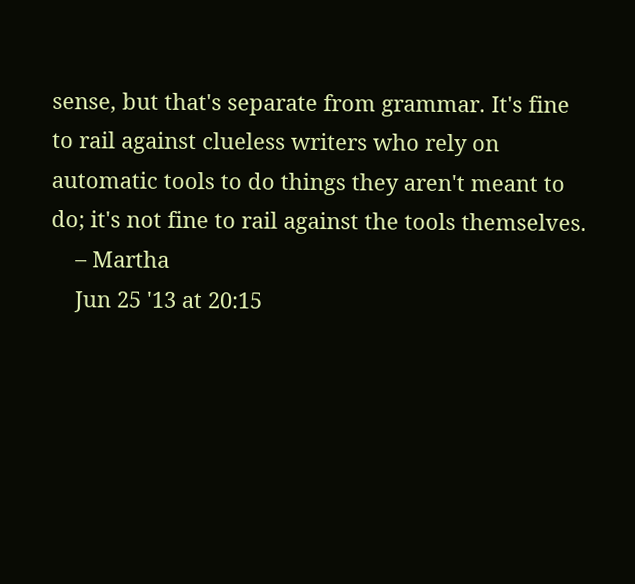sense, but that's separate from grammar. It's fine to rail against clueless writers who rely on automatic tools to do things they aren't meant to do; it's not fine to rail against the tools themselves.
    – Martha
    Jun 25 '13 at 20:15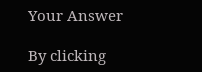Your Answer

By clicking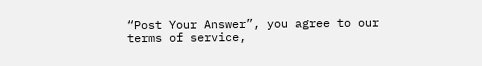“Post Your Answer”, you agree to our terms of service,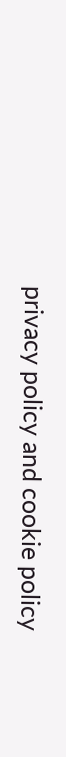privacy policy and cookie policy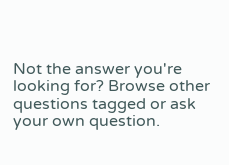Not the answer you're looking for? Browse other questions tagged or ask your own question.